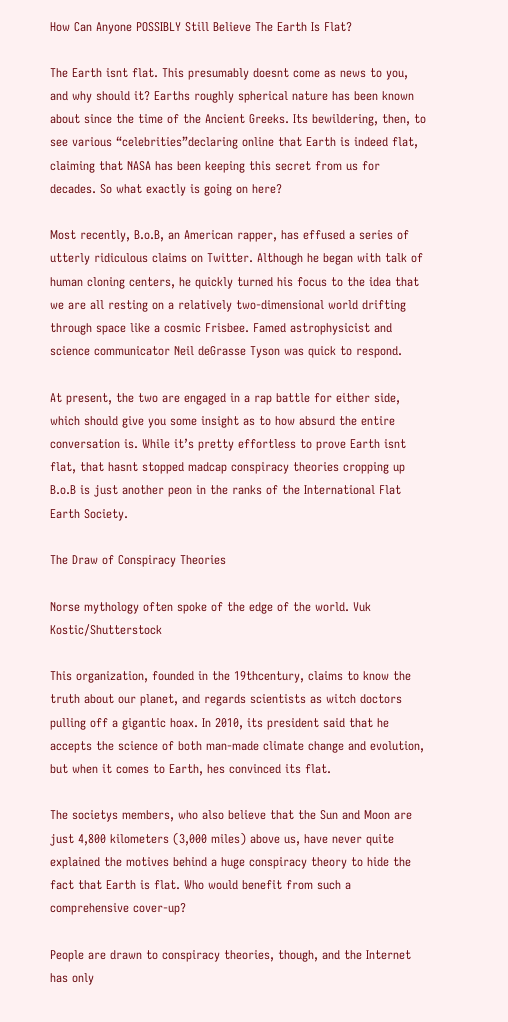How Can Anyone POSSIBLY Still Believe The Earth Is Flat?

The Earth isnt flat. This presumably doesnt come as news to you, and why should it? Earths roughly spherical nature has been known about since the time of the Ancient Greeks. Its bewildering, then, to see various “celebrities”declaring online that Earth is indeed flat, claiming that NASA has been keeping this secret from us for decades. So what exactly is going on here?

Most recently, B.o.B, an American rapper, has effused a series of utterly ridiculous claims on Twitter. Although he began with talk of human cloning centers, he quickly turned his focus to the idea that we are all resting on a relatively two-dimensional world drifting through space like a cosmic Frisbee. Famed astrophysicist and science communicator Neil deGrasse Tyson was quick to respond.

At present, the two are engaged in a rap battle for either side, which should give you some insight as to how absurd the entire conversation is. While it’s pretty effortless to prove Earth isnt flat, that hasnt stopped madcap conspiracy theories cropping up B.o.B is just another peon in the ranks of the International Flat Earth Society.

The Draw of Conspiracy Theories

Norse mythology often spoke of the edge of the world. Vuk Kostic/Shutterstock

This organization, founded in the 19thcentury, claims to know the truth about our planet, and regards scientists as witch doctors pulling off a gigantic hoax. In 2010, its president said that he accepts the science of both man-made climate change and evolution, but when it comes to Earth, hes convinced its flat.

The societys members, who also believe that the Sun and Moon are just 4,800 kilometers (3,000 miles) above us, have never quite explained the motives behind a huge conspiracy theory to hide the fact that Earth is flat. Who would benefit from such a comprehensive cover-up?

People are drawn to conspiracy theories, though, and the Internet has only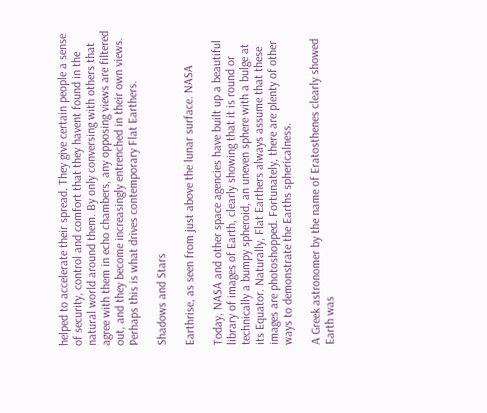helped to accelerate their spread. They give certain people a sense of security, control and comfort that they havent found in the natural world around them. By only conversing with others that agree with them in echo chambers, any opposing views are filtered out, and they become increasingly entrenched in their own views. Perhaps this is what drives contemporary Flat Earthers.

Shadows and Stars

Earthrise, as seen from just above the lunar surface. NASA

Today, NASA and other space agencies have built up a beautiful library of images of Earth, clearly showing that it is round or technically a bumpy spheroid, an uneven sphere with a bulge at its Equator. Naturally, Flat Earthers always assume that these images are photoshopped. Fortunately, there are plenty of other ways to demonstrate the Earths sphericalness.

A Greek astronomer by the name of Eratosthenes clearly showed Earth was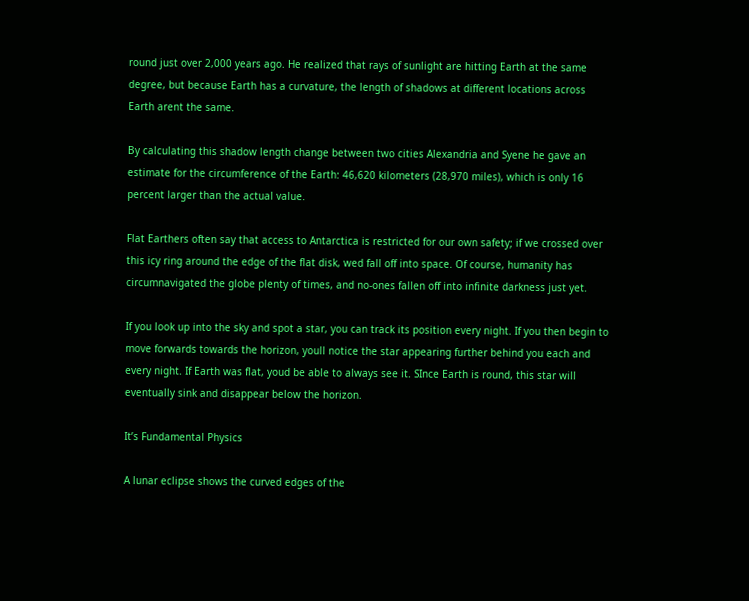round just over 2,000 years ago. He realized that rays of sunlight are hitting Earth at the same degree, but because Earth has a curvature, the length of shadows at different locations across Earth arent the same.

By calculating this shadow length change between two cities Alexandria and Syene he gave an estimate for the circumference of the Earth: 46,620 kilometers (28,970 miles), which is only 16 percent larger than the actual value.

Flat Earthers often say that access to Antarctica is restricted for our own safety; if we crossed over this icy ring around the edge of the flat disk, wed fall off into space. Of course, humanity has circumnavigated the globe plenty of times, and no-ones fallen off into infinite darkness just yet.

If you look up into the sky and spot a star, you can track its position every night. If you then begin to move forwards towards the horizon, youll notice the star appearing further behind you each and every night. If Earth was flat, youd be able to always see it. SInce Earth is round, this star will eventually sink and disappear below the horizon.

It’s Fundamental Physics

A lunar eclipse shows the curved edges of the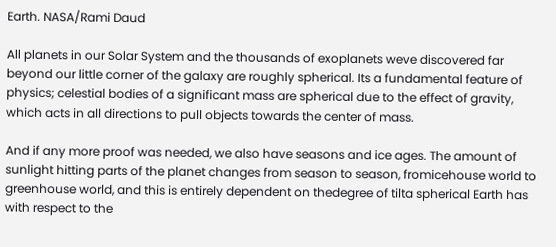Earth. NASA/Rami Daud

All planets in our Solar System and the thousands of exoplanets weve discovered far beyond our little corner of the galaxy are roughly spherical. Its a fundamental feature of physics; celestial bodies of a significant mass are spherical due to the effect of gravity, which acts in all directions to pull objects towards the center of mass.

And if any more proof was needed, we also have seasons and ice ages. The amount of sunlight hitting parts of the planet changes from season to season, fromicehouse world to greenhouse world, and this is entirely dependent on thedegree of tilta spherical Earth has with respect to the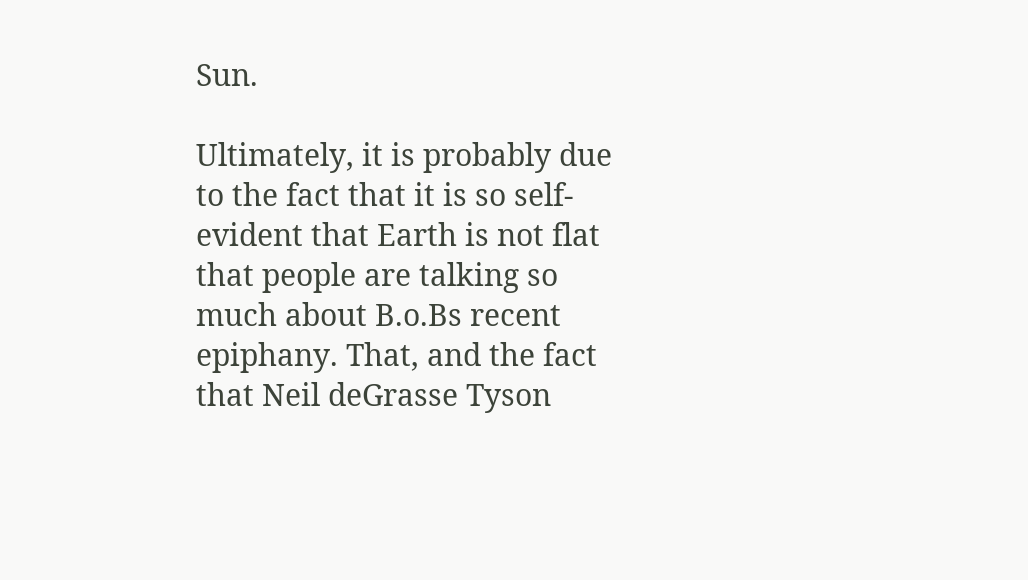Sun.

Ultimately, it is probably due to the fact that it is so self-evident that Earth is not flat that people are talking so much about B.o.Bs recent epiphany. That, and the fact that Neil deGrasse Tyson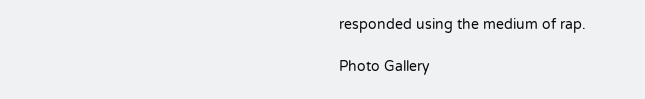responded using the medium of rap.

Photo Gallery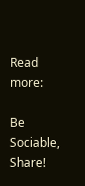Read more:

Be Sociable, Share!